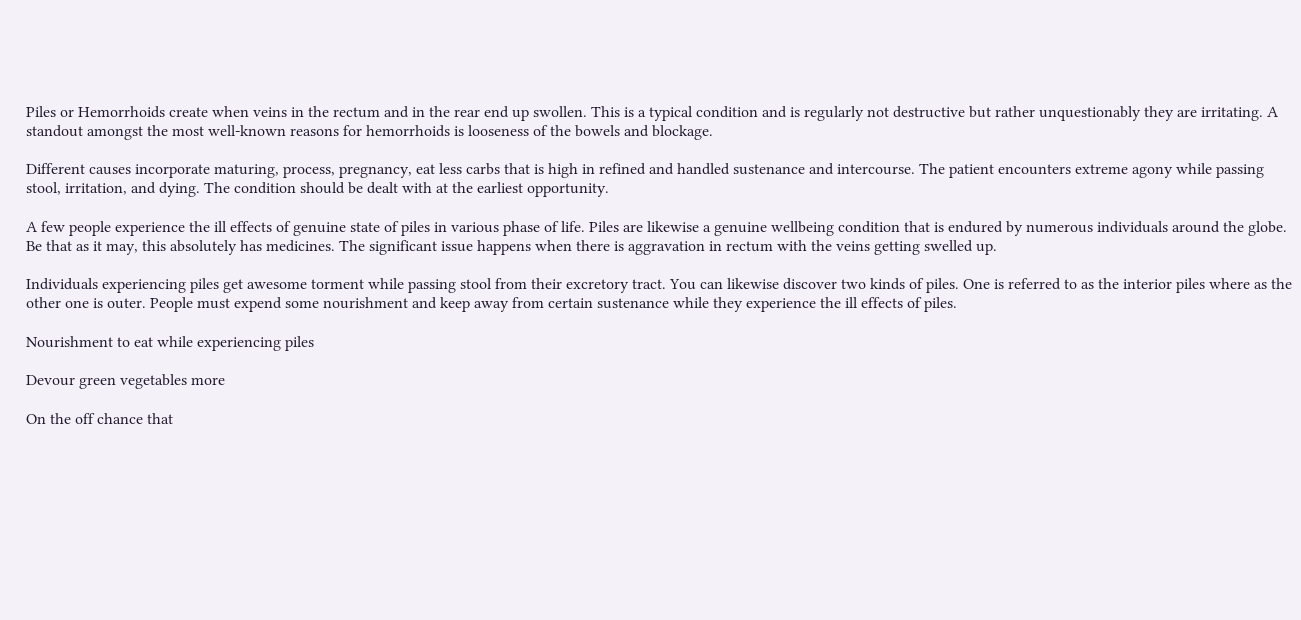Piles or Hemorrhoids create when veins in the rectum and in the rear end up swollen. This is a typical condition and is regularly not destructive but rather unquestionably they are irritating. A standout amongst the most well-known reasons for hemorrhoids is looseness of the bowels and blockage.

Different causes incorporate maturing, process, pregnancy, eat less carbs that is high in refined and handled sustenance and intercourse. The patient encounters extreme agony while passing stool, irritation, and dying. The condition should be dealt with at the earliest opportunity.

A few people experience the ill effects of genuine state of piles in various phase of life. Piles are likewise a genuine wellbeing condition that is endured by numerous individuals around the globe. Be that as it may, this absolutely has medicines. The significant issue happens when there is aggravation in rectum with the veins getting swelled up.

Individuals experiencing piles get awesome torment while passing stool from their excretory tract. You can likewise discover two kinds of piles. One is referred to as the interior piles where as the other one is outer. People must expend some nourishment and keep away from certain sustenance while they experience the ill effects of piles.

Nourishment to eat while experiencing piles

Devour green vegetables more

On the off chance that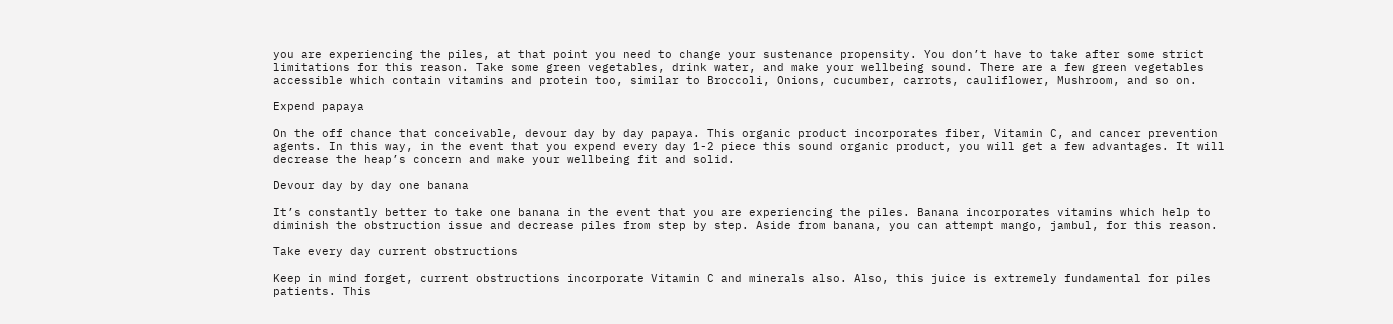you are experiencing the piles, at that point you need to change your sustenance propensity. You don’t have to take after some strict limitations for this reason. Take some green vegetables, drink water, and make your wellbeing sound. There are a few green vegetables accessible which contain vitamins and protein too, similar to Broccoli, Onions, cucumber, carrots, cauliflower, Mushroom, and so on.

Expend papaya

On the off chance that conceivable, devour day by day papaya. This organic product incorporates fiber, Vitamin C, and cancer prevention agents. In this way, in the event that you expend every day 1-2 piece this sound organic product, you will get a few advantages. It will decrease the heap’s concern and make your wellbeing fit and solid.

Devour day by day one banana

It’s constantly better to take one banana in the event that you are experiencing the piles. Banana incorporates vitamins which help to diminish the obstruction issue and decrease piles from step by step. Aside from banana, you can attempt mango, jambul, for this reason.

Take every day current obstructions

Keep in mind forget, current obstructions incorporate Vitamin C and minerals also. Also, this juice is extremely fundamental for piles patients. This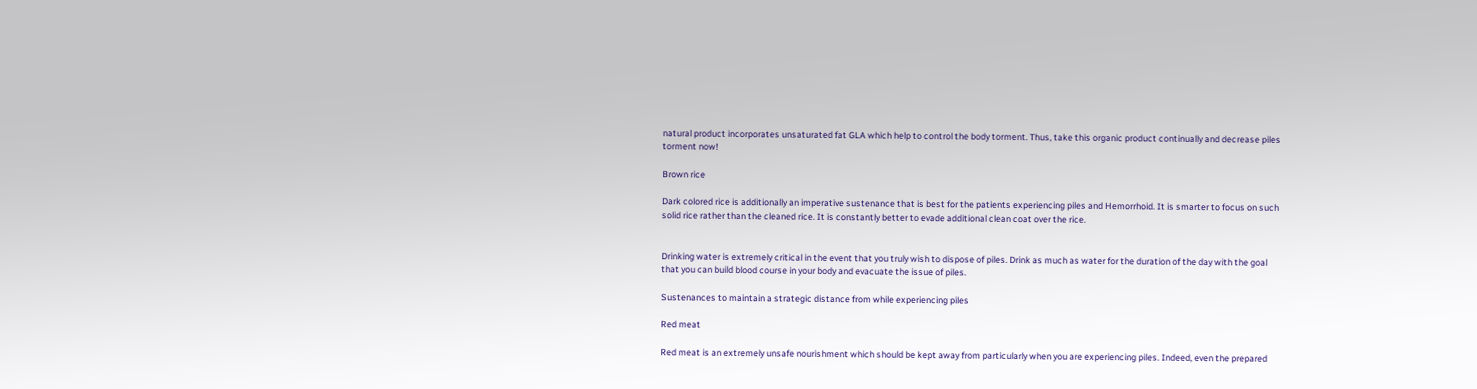natural product incorporates unsaturated fat GLA which help to control the body torment. Thus, take this organic product continually and decrease piles torment now!

Brown rice

Dark colored rice is additionally an imperative sustenance that is best for the patients experiencing piles and Hemorrhoid. It is smarter to focus on such solid rice rather than the cleaned rice. It is constantly better to evade additional clean coat over the rice.


Drinking water is extremely critical in the event that you truly wish to dispose of piles. Drink as much as water for the duration of the day with the goal that you can build blood course in your body and evacuate the issue of piles.

Sustenances to maintain a strategic distance from while experiencing piles

Red meat

Red meat is an extremely unsafe nourishment which should be kept away from particularly when you are experiencing piles. Indeed, even the prepared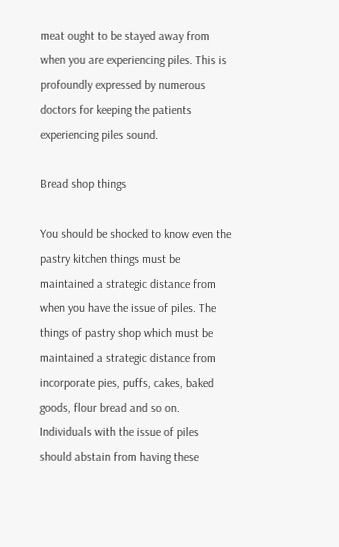meat ought to be stayed away from when you are experiencing piles. This is profoundly expressed by numerous doctors for keeping the patients experiencing piles sound.

Bread shop things

You should be shocked to know even the pastry kitchen things must be maintained a strategic distance from when you have the issue of piles. The things of pastry shop which must be maintained a strategic distance from incorporate pies, puffs, cakes, baked goods, flour bread and so on. Individuals with the issue of piles should abstain from having these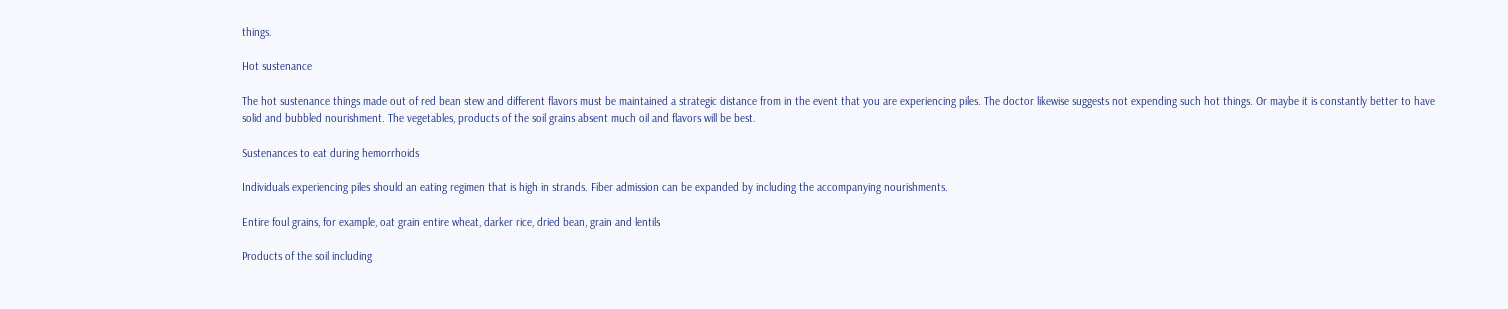things.

Hot sustenance

The hot sustenance things made out of red bean stew and different flavors must be maintained a strategic distance from in the event that you are experiencing piles. The doctor likewise suggests not expending such hot things. Or maybe it is constantly better to have solid and bubbled nourishment. The vegetables, products of the soil grains absent much oil and flavors will be best.

Sustenances to eat during hemorrhoids

Individuals experiencing piles should an eating regimen that is high in strands. Fiber admission can be expanded by including the accompanying nourishments.

Entire foul grains, for example, oat grain entire wheat, darker rice, dried bean, grain and lentils

Products of the soil including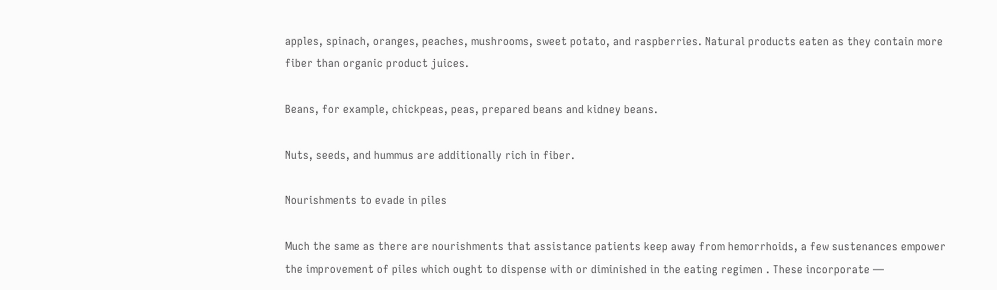apples, spinach, oranges, peaches, mushrooms, sweet potato, and raspberries. Natural products eaten as they contain more fiber than organic product juices.

Beans, for example, chickpeas, peas, prepared beans and kidney beans.

Nuts, seeds, and hummus are additionally rich in fiber.

Nourishments to evade in piles

Much the same as there are nourishments that assistance patients keep away from hemorrhoids, a few sustenances empower the improvement of piles which ought to dispense with or diminished in the eating regimen . These incorporate —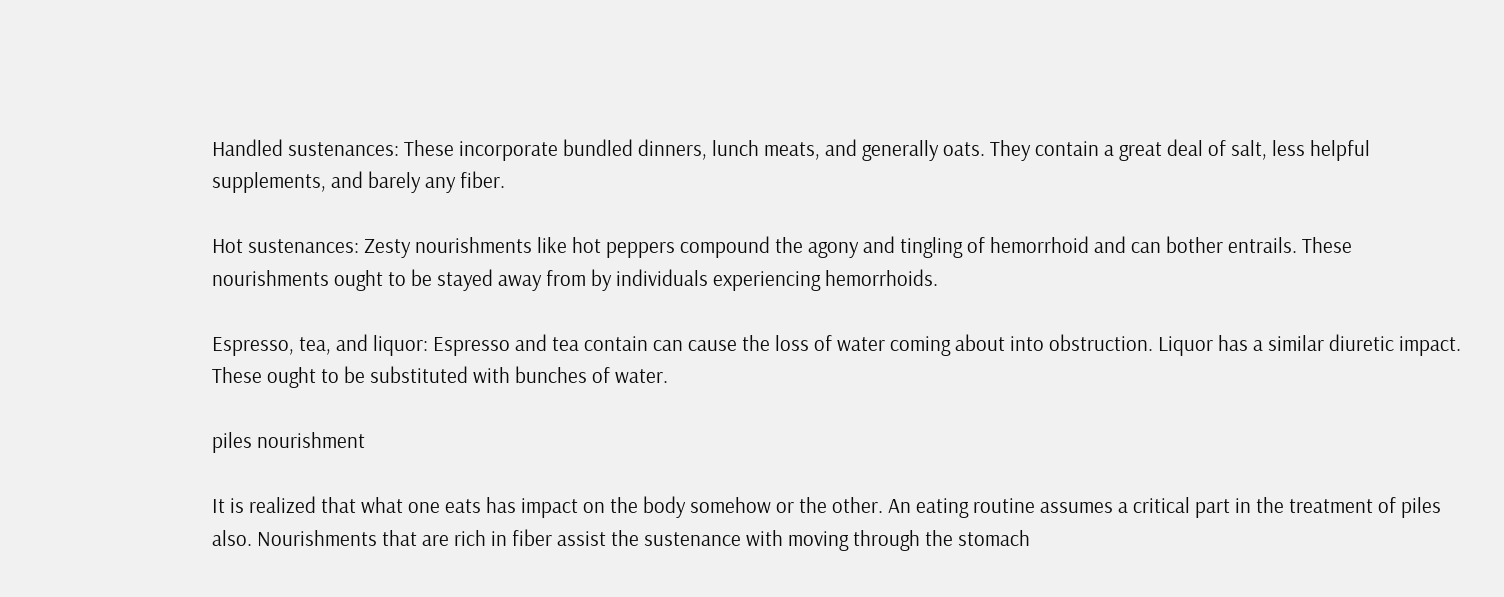Handled sustenances: These incorporate bundled dinners, lunch meats, and generally oats. They contain a great deal of salt, less helpful supplements, and barely any fiber.

Hot sustenances: Zesty nourishments like hot peppers compound the agony and tingling of hemorrhoid and can bother entrails. These nourishments ought to be stayed away from by individuals experiencing hemorrhoids.

Espresso, tea, and liquor: Espresso and tea contain can cause the loss of water coming about into obstruction. Liquor has a similar diuretic impact. These ought to be substituted with bunches of water.

piles nourishment

It is realized that what one eats has impact on the body somehow or the other. An eating routine assumes a critical part in the treatment of piles also. Nourishments that are rich in fiber assist the sustenance with moving through the stomach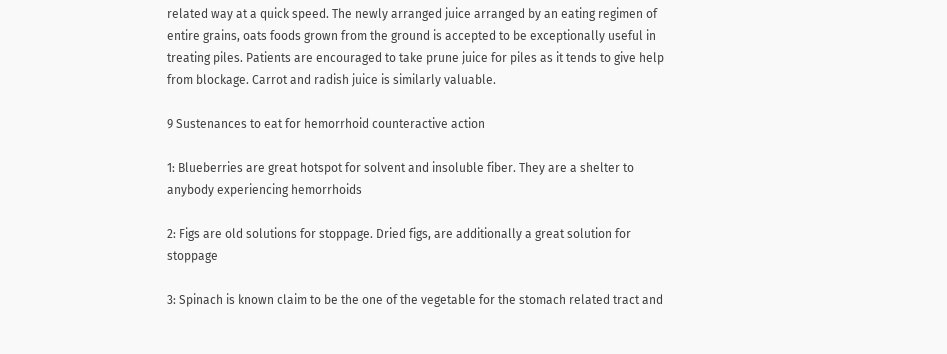related way at a quick speed. The newly arranged juice arranged by an eating regimen of entire grains, oats foods grown from the ground is accepted to be exceptionally useful in treating piles. Patients are encouraged to take prune juice for piles as it tends to give help from blockage. Carrot and radish juice is similarly valuable.

9 Sustenances to eat for hemorrhoid counteractive action

1: Blueberries are great hotspot for solvent and insoluble fiber. They are a shelter to anybody experiencing hemorrhoids

2: Figs are old solutions for stoppage. Dried figs, are additionally a great solution for stoppage

3: Spinach is known claim to be the one of the vegetable for the stomach related tract and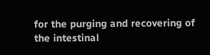for the purging and recovering of the intestinal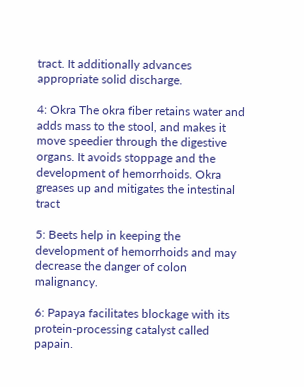tract. It additionally advances appropriate solid discharge.

4: Okra The okra fiber retains water and adds mass to the stool, and makes it move speedier through the digestive organs. It avoids stoppage and the development of hemorrhoids. Okra greases up and mitigates the intestinal tract

5: Beets help in keeping the development of hemorrhoids and may decrease the danger of colon malignancy.

6: Papaya facilitates blockage with its protein-processing catalyst called papain.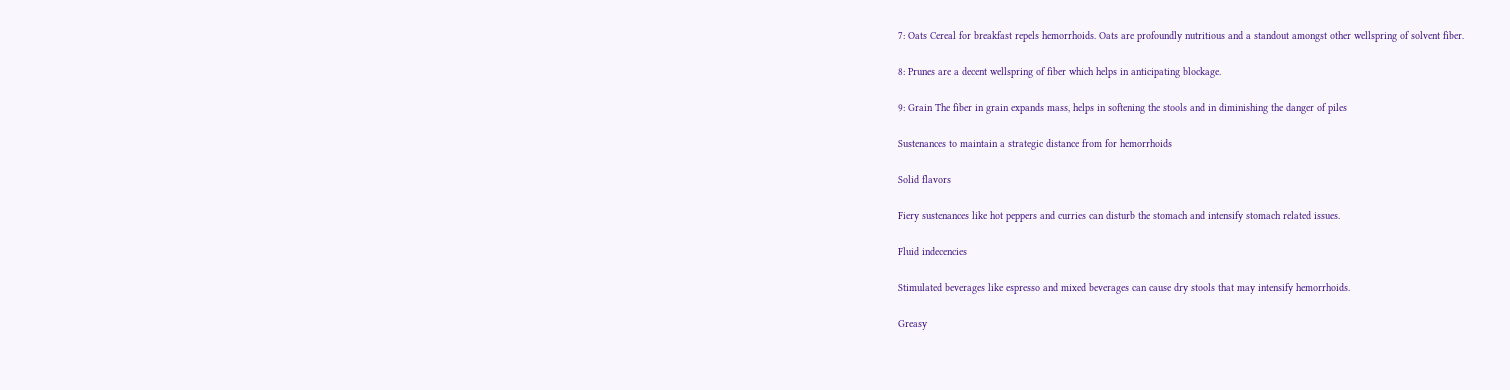7: Oats Cereal for breakfast repels hemorrhoids. Oats are profoundly nutritious and a standout amongst other wellspring of solvent fiber.

8: Prunes are a decent wellspring of fiber which helps in anticipating blockage.

9: Grain The fiber in grain expands mass, helps in softening the stools and in diminishing the danger of piles

Sustenances to maintain a strategic distance from for hemorrhoids

Solid flavors

Fiery sustenances like hot peppers and curries can disturb the stomach and intensify stomach related issues.

Fluid indecencies

Stimulated beverages like espresso and mixed beverages can cause dry stools that may intensify hemorrhoids.

Greasy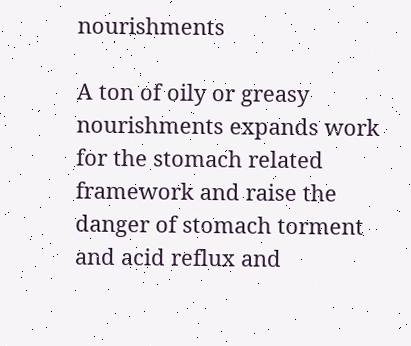nourishments

A ton of oily or greasy nourishments expands work for the stomach related framework and raise the danger of stomach torment and acid reflux and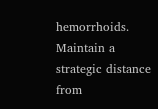hemorrhoids. Maintain a strategic distance from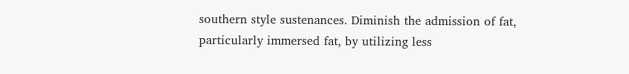southern style sustenances. Diminish the admission of fat, particularly immersed fat, by utilizing less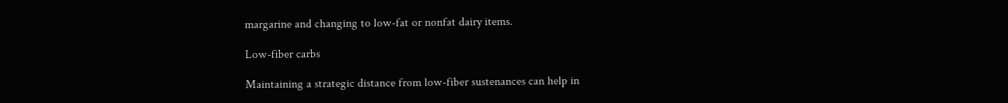margarine and changing to low-fat or nonfat dairy items.

Low-fiber carbs

Maintaining a strategic distance from low-fiber sustenances can help in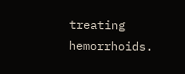treating hemorrhoids.